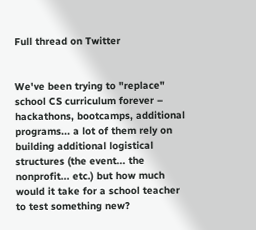Full thread on Twitter


We've been trying to "replace" school CS curriculum forever – hackathons, bootcamps, additional programs... a lot of them rely on building additional logistical structures (the event... the nonprofit... etc.) but how much would it take for a school teacher to test something new?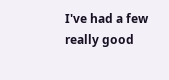I've had a few really good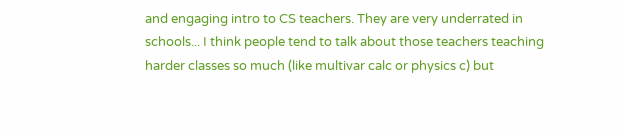and engaging intro to CS teachers. They are very underrated in schools... I think people tend to talk about those teachers teaching harder classes so much (like multivar calc or physics c) but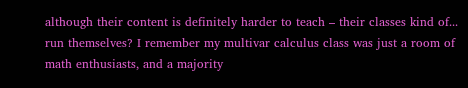although their content is definitely harder to teach – their classes kind of... run themselves? I remember my multivar calculus class was just a room of math enthusiasts, and a majority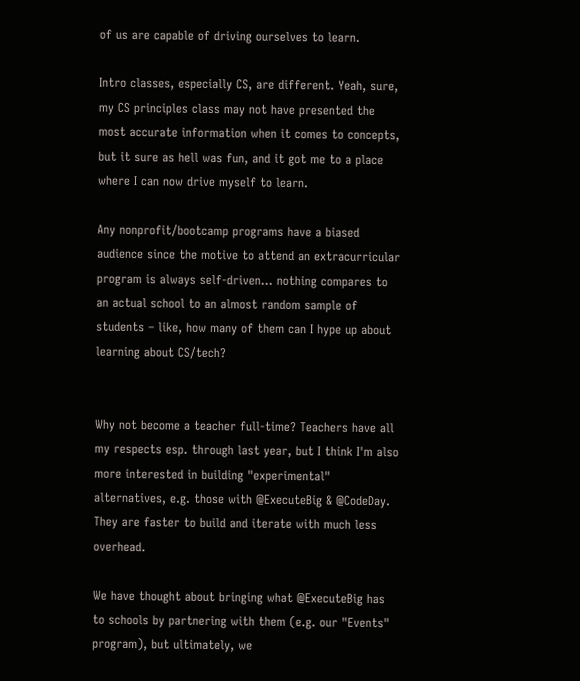of us are capable of driving ourselves to learn.

Intro classes, especially CS, are different. Yeah, sure, my CS principles class may not have presented the most accurate information when it comes to concepts, but it sure as hell was fun, and it got me to a place where I can now drive myself to learn.

Any nonprofit/bootcamp programs have a biased audience since the motive to attend an extracurricular program is always self-driven... nothing compares to an actual school to an almost random sample of students – like, how many of them can I hype up about learning about CS/tech?


Why not become a teacher full-time? Teachers have all my respects esp. through last year, but I think I'm also more interested in building "experimental" alternatives, e.g. those with @ExecuteBig & @CodeDay. They are faster to build and iterate with much less overhead.

We have thought about bringing what @ExecuteBig has to schools by partnering with them (e.g. our "Events" program), but ultimately, we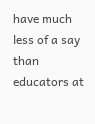have much less of a say than educators at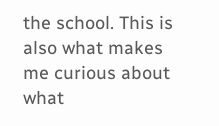the school. This is also what makes me curious about what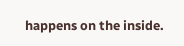happens on the inside.